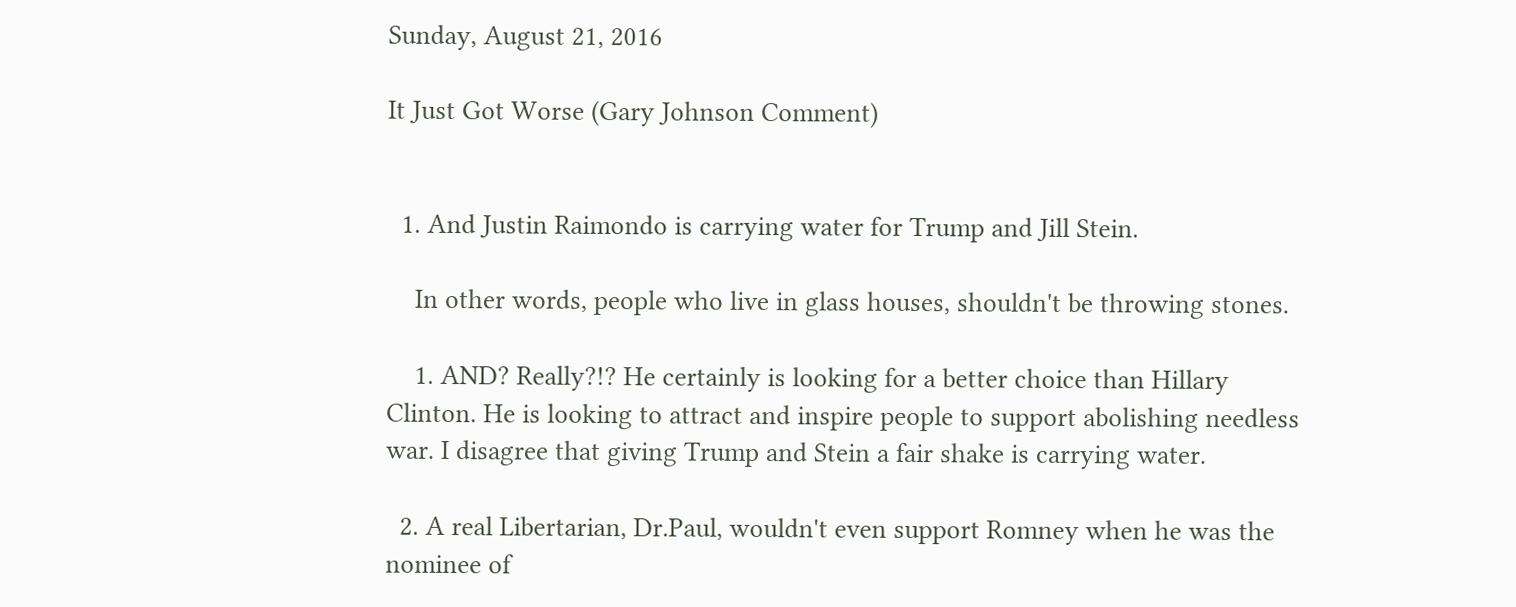Sunday, August 21, 2016

It Just Got Worse (Gary Johnson Comment)


  1. And Justin Raimondo is carrying water for Trump and Jill Stein.

    In other words, people who live in glass houses, shouldn't be throwing stones.

    1. AND? Really?!? He certainly is looking for a better choice than Hillary Clinton. He is looking to attract and inspire people to support abolishing needless war. I disagree that giving Trump and Stein a fair shake is carrying water.

  2. A real Libertarian, Dr.Paul, wouldn't even support Romney when he was the nominee of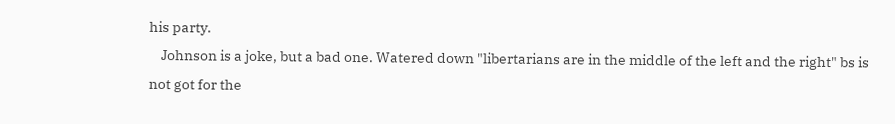his party.
    Johnson is a joke, but a bad one. Watered down "libertarians are in the middle of the left and the right" bs is not got for the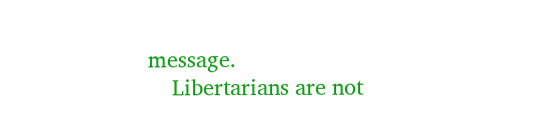message.
    Libertarians are not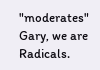"moderates" Gary, we are Radicals.